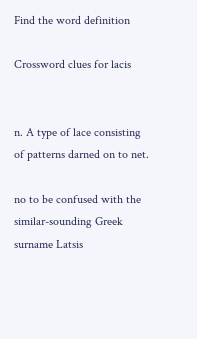Find the word definition

Crossword clues for lacis


n. A type of lace consisting of patterns darned on to net.

no to be confused with the similar-sounding Greek surname Latsis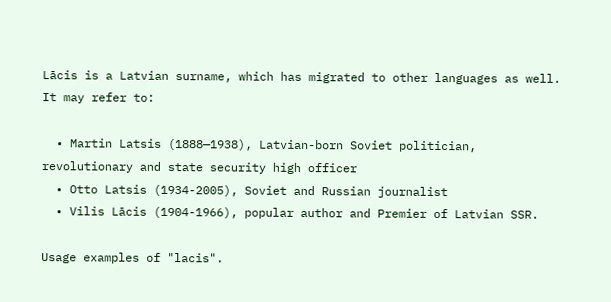Lācis is a Latvian surname, which has migrated to other languages as well. It may refer to:

  • Martin Latsis (1888—1938), Latvian-born Soviet politician, revolutionary and state security high officer
  • Otto Latsis (1934-2005), Soviet and Russian journalist
  • Vilis Lācis (1904-1966), popular author and Premier of Latvian SSR.

Usage examples of "lacis".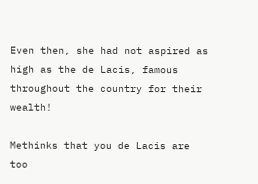Even then, she had not aspired as high as the de Lacis, famous throughout the country for their wealth!

Methinks that you de Lacis are too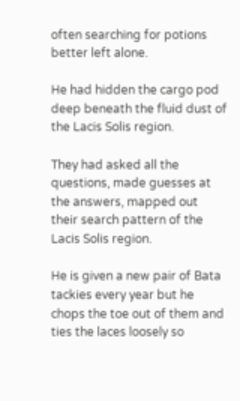often searching for potions better left alone.

He had hidden the cargo pod deep beneath the fluid dust of the Lacis Solis region.

They had asked all the questions, made guesses at the answers, mapped out their search pattern of the Lacis Solis region.

He is given a new pair of Bata tackies every year but he chops the toe out of them and ties the laces loosely so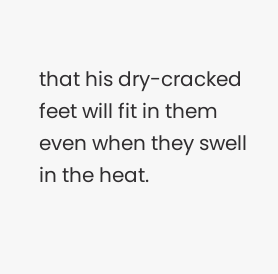that his dry-cracked feet will fit in them even when they swell in the heat.